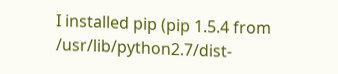I installed pip (pip 1.5.4 from /usr/lib/python2.7/dist-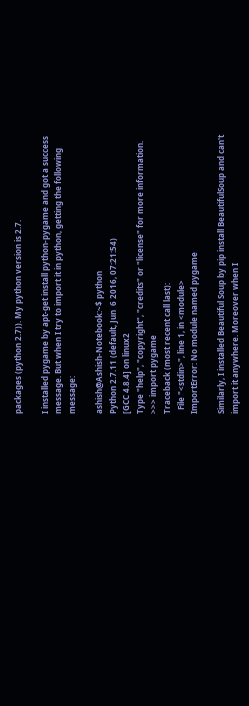packages (python 2.7)). My python version is 2.7.

I installed pygame by apt-get install python-pygame and got a success message. But when I try to import it in python, getting the following message:

ashish@Ashish-Notebook:~$ python
Python 2.7.11 (default, Jun  6 2016, 07:21:54)
[GCC 4.8.4] on linux2
Type "help", "copyright", "credits" or "license" for more information.
>>> import pygame
Traceback (most recent call last):
  File "<stdin>", line 1, in <module>
ImportError: No module named pygame

Similarly, I installed Beautiful Soup by pip install BeautifulSoup and can't import it anywhere. Moreover when I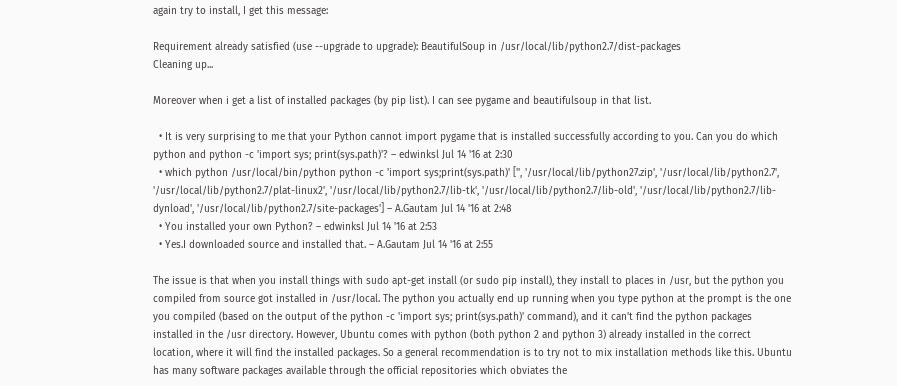again try to install, I get this message:

Requirement already satisfied (use --upgrade to upgrade): BeautifulSoup in /usr/local/lib/python2.7/dist-packages
Cleaning up...

Moreover when i get a list of installed packages (by pip list). I can see pygame and beautifulsoup in that list.

  • It is very surprising to me that your Python cannot import pygame that is installed successfully according to you. Can you do which python and python -c 'import sys; print(sys.path)'? – edwinksl Jul 14 '16 at 2:30
  • which python /usr/local/bin/python python -c 'import sys;print(sys.path)' ['', '/usr/local/lib/python27.zip', '/usr/local/lib/python2.7', '/usr/local/lib/python2.7/plat-linux2', '/usr/local/lib/python2.7/lib-tk', '/usr/local/lib/python2.7/lib-old', '/usr/local/lib/python2.7/lib-dynload', '/usr/local/lib/python2.7/site-packages'] – A.Gautam Jul 14 '16 at 2:48
  • You installed your own Python? – edwinksl Jul 14 '16 at 2:53
  • Yes.I downloaded source and installed that. – A.Gautam Jul 14 '16 at 2:55

The issue is that when you install things with sudo apt-get install (or sudo pip install), they install to places in /usr, but the python you compiled from source got installed in /usr/local. The python you actually end up running when you type python at the prompt is the one you compiled (based on the output of the python -c 'import sys; print(sys.path)' command), and it can't find the python packages installed in the /usr directory. However, Ubuntu comes with python (both python 2 and python 3) already installed in the correct location, where it will find the installed packages. So a general recommendation is to try not to mix installation methods like this. Ubuntu has many software packages available through the official repositories which obviates the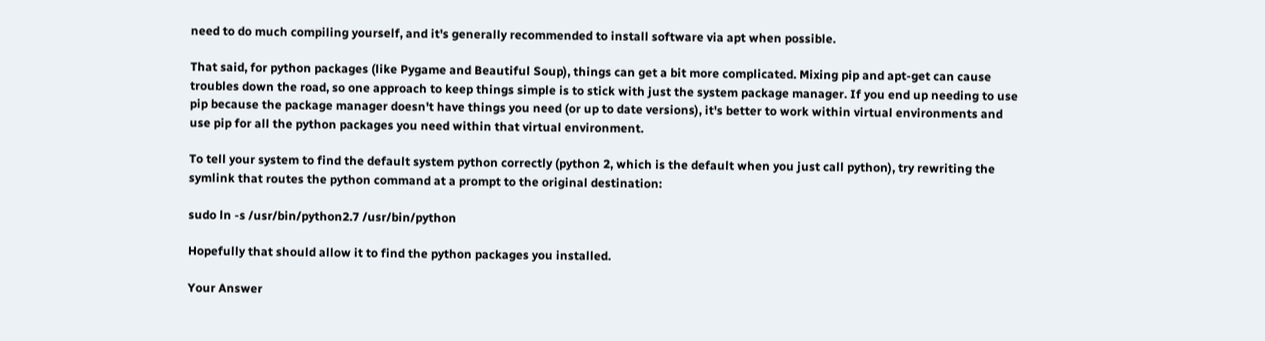need to do much compiling yourself, and it's generally recommended to install software via apt when possible.

That said, for python packages (like Pygame and Beautiful Soup), things can get a bit more complicated. Mixing pip and apt-get can cause troubles down the road, so one approach to keep things simple is to stick with just the system package manager. If you end up needing to use pip because the package manager doesn't have things you need (or up to date versions), it's better to work within virtual environments and use pip for all the python packages you need within that virtual environment.

To tell your system to find the default system python correctly (python 2, which is the default when you just call python), try rewriting the symlink that routes the python command at a prompt to the original destination:

sudo ln -s /usr/bin/python2.7 /usr/bin/python

Hopefully that should allow it to find the python packages you installed.

Your Answer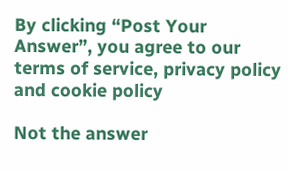By clicking “Post Your Answer”, you agree to our terms of service, privacy policy and cookie policy

Not the answer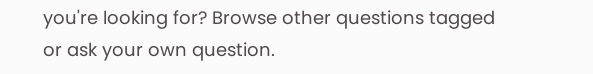you're looking for? Browse other questions tagged or ask your own question.